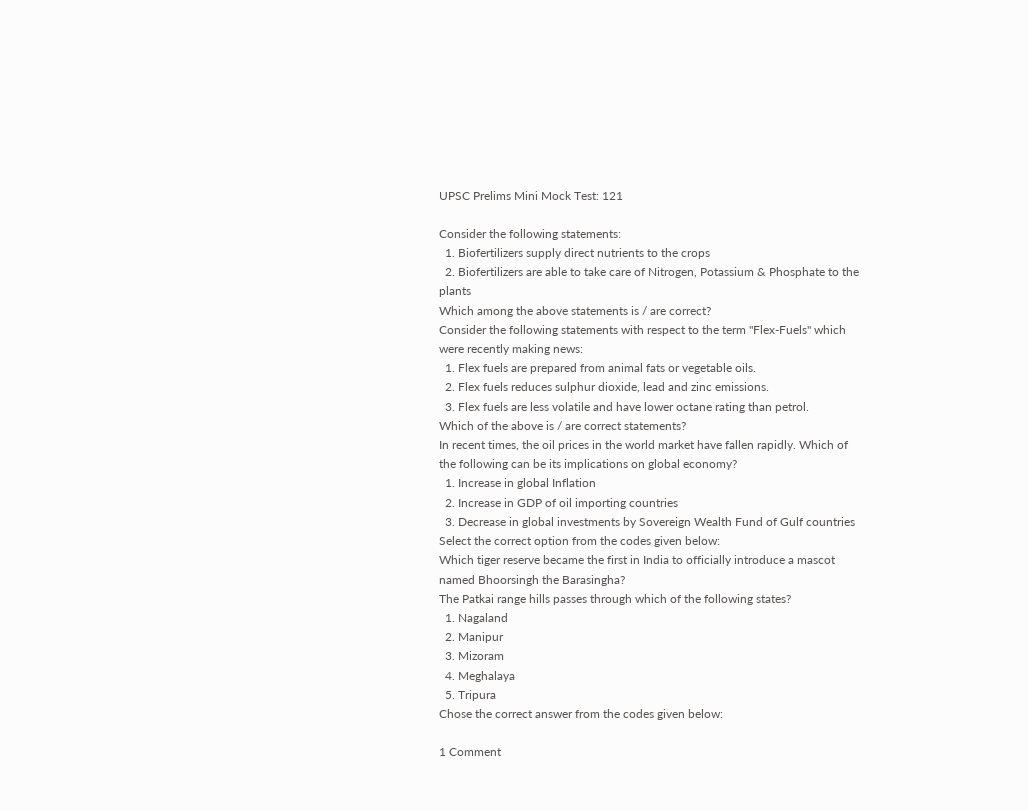UPSC Prelims Mini Mock Test: 121

Consider the following statements:
  1. Biofertilizers supply direct nutrients to the crops
  2. Biofertilizers are able to take care of Nitrogen, Potassium & Phosphate to the plants
Which among the above statements is / are correct?
Consider the following statements with respect to the term "Flex-Fuels" which were recently making news:
  1. Flex fuels are prepared from animal fats or vegetable oils.
  2. Flex fuels reduces sulphur dioxide, lead and zinc emissions.
  3. Flex fuels are less volatile and have lower octane rating than petrol.
Which of the above is / are correct statements?
In recent times, the oil prices in the world market have fallen rapidly. Which of the following can be its implications on global economy?
  1. Increase in global Inflation
  2. Increase in GDP of oil importing countries
  3. Decrease in global investments by Sovereign Wealth Fund of Gulf countries
Select the correct option from the codes given below:
Which tiger reserve became the first in India to officially introduce a mascot named Bhoorsingh the Barasingha?
The Patkai range hills passes through which of the following states?
  1. Nagaland
  2. Manipur
  3. Mizoram
  4. Meghalaya
  5. Tripura
Chose the correct answer from the codes given below:

1 Comment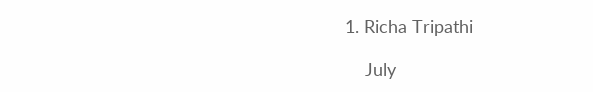1. Richa Tripathi

    July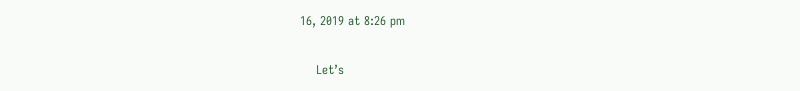16, 2019 at 8:26 pm

    Let’s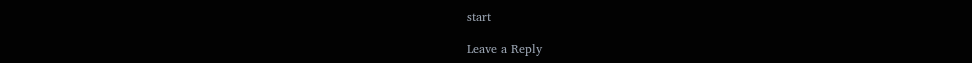start

Leave a Reply